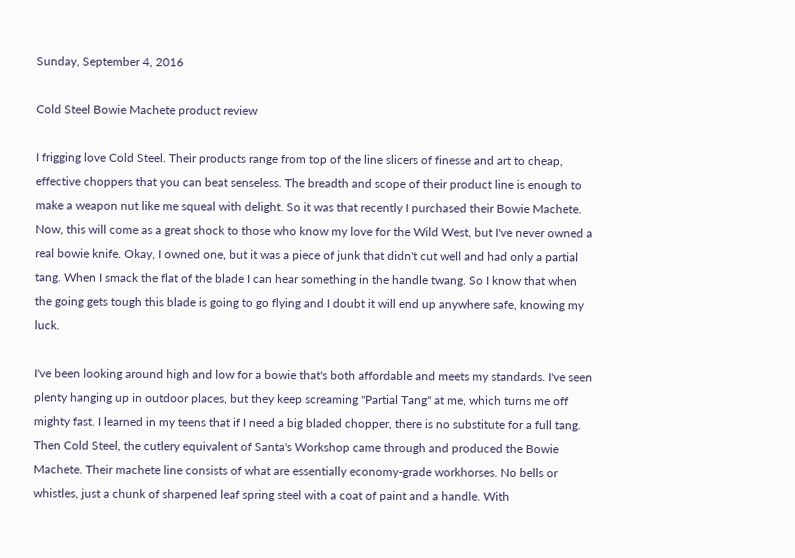Sunday, September 4, 2016

Cold Steel Bowie Machete product review

I frigging love Cold Steel. Their products range from top of the line slicers of finesse and art to cheap, effective choppers that you can beat senseless. The breadth and scope of their product line is enough to make a weapon nut like me squeal with delight. So it was that recently I purchased their Bowie Machete. Now, this will come as a great shock to those who know my love for the Wild West, but I've never owned a real bowie knife. Okay, I owned one, but it was a piece of junk that didn't cut well and had only a partial tang. When I smack the flat of the blade I can hear something in the handle twang. So I know that when the going gets tough this blade is going to go flying and I doubt it will end up anywhere safe, knowing my luck.

I've been looking around high and low for a bowie that's both affordable and meets my standards. I've seen plenty hanging up in outdoor places, but they keep screaming "Partial Tang" at me, which turns me off mighty fast. I learned in my teens that if I need a big bladed chopper, there is no substitute for a full tang. Then Cold Steel, the cutlery equivalent of Santa's Workshop came through and produced the Bowie Machete. Their machete line consists of what are essentially economy-grade workhorses. No bells or whistles, just a chunk of sharpened leaf spring steel with a coat of paint and a handle. With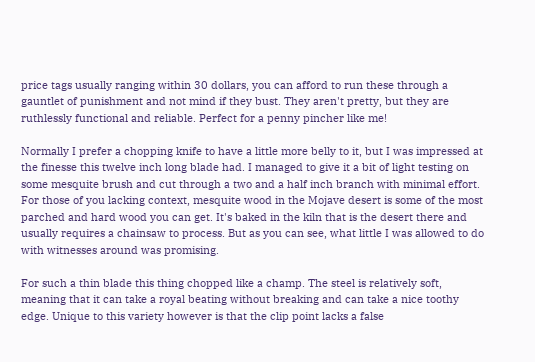price tags usually ranging within 30 dollars, you can afford to run these through a gauntlet of punishment and not mind if they bust. They aren't pretty, but they are ruthlessly functional and reliable. Perfect for a penny pincher like me!

Normally I prefer a chopping knife to have a little more belly to it, but I was impressed at the finesse this twelve inch long blade had. I managed to give it a bit of light testing on some mesquite brush and cut through a two and a half inch branch with minimal effort. For those of you lacking context, mesquite wood in the Mojave desert is some of the most parched and hard wood you can get. It's baked in the kiln that is the desert there and usually requires a chainsaw to process. But as you can see, what little I was allowed to do with witnesses around was promising.

For such a thin blade this thing chopped like a champ. The steel is relatively soft, meaning that it can take a royal beating without breaking and can take a nice toothy edge. Unique to this variety however is that the clip point lacks a false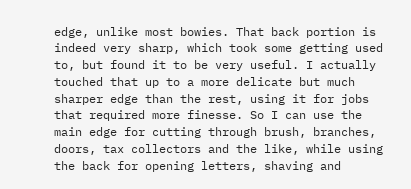edge, unlike most bowies. That back portion is indeed very sharp, which took some getting used to, but found it to be very useful. I actually touched that up to a more delicate but much sharper edge than the rest, using it for jobs that required more finesse. So I can use the main edge for cutting through brush, branches, doors, tax collectors and the like, while using the back for opening letters, shaving and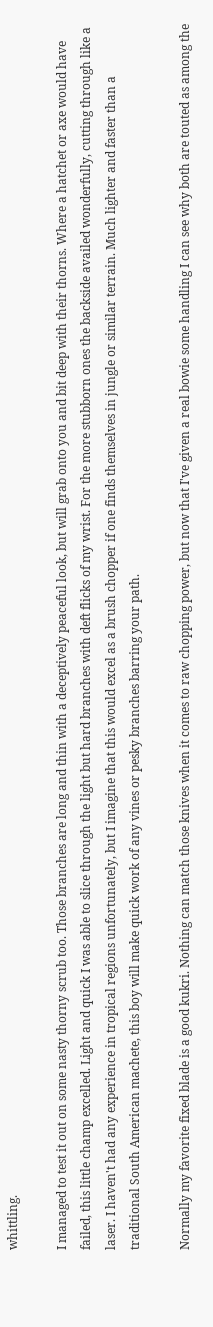whittling.

I managed to test it out on some nasty thorny scrub too. Those branches are long and thin with a deceptively peaceful look, but will grab onto you and bit deep with their thorns. Where a hatchet or axe would have failed, this little champ excelled. Light and quick I was able to slice through the light but hard branches with deft flicks of my wrist. For the more stubborn ones the backside availed wonderfully, cutting through like a laser. I haven't had any experience in tropical regions unfortunately, but I imagine that this would excel as a brush chopper if one finds themselves in jungle or similar terrain. Much lighter and faster than a traditional South American machete, this boy will make quick work of any vines or pesky branches barring your path.

Normally my favorite fixed blade is a good kukri. Nothing can match those knives when it comes to raw chopping power, but now that I've given a real bowie some handling I can see why both are touted as among the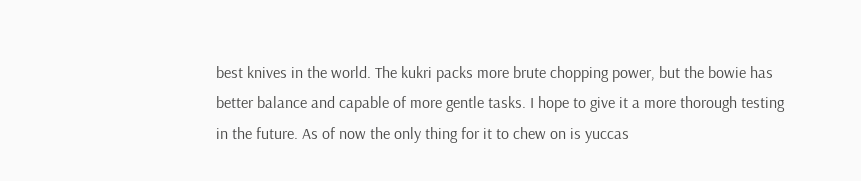best knives in the world. The kukri packs more brute chopping power, but the bowie has better balance and capable of more gentle tasks. I hope to give it a more thorough testing in the future. As of now the only thing for it to chew on is yuccas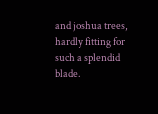and joshua trees, hardly fitting for such a splendid blade.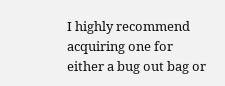I highly recommend acquiring one for either a bug out bag or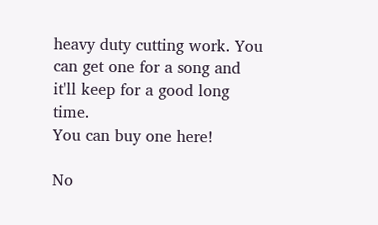heavy duty cutting work. You can get one for a song and it'll keep for a good long time.
You can buy one here!

No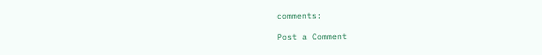comments:

Post a Comment